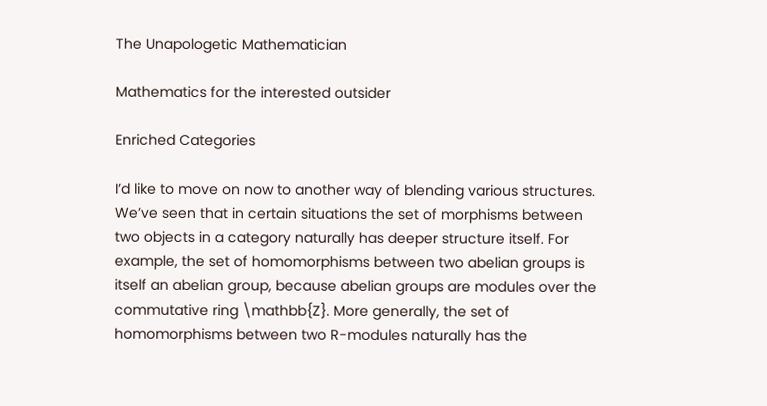The Unapologetic Mathematician

Mathematics for the interested outsider

Enriched Categories

I’d like to move on now to another way of blending various structures. We’ve seen that in certain situations the set of morphisms between two objects in a category naturally has deeper structure itself. For example, the set of homomorphisms between two abelian groups is itself an abelian group, because abelian groups are modules over the commutative ring \mathbb{Z}. More generally, the set of homomorphisms between two R-modules naturally has the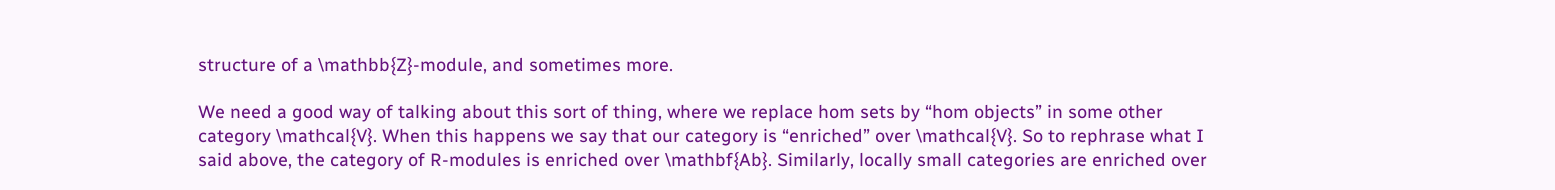structure of a \mathbb{Z}-module, and sometimes more.

We need a good way of talking about this sort of thing, where we replace hom sets by “hom objects” in some other category \mathcal{V}. When this happens we say that our category is “enriched” over \mathcal{V}. So to rephrase what I said above, the category of R-modules is enriched over \mathbf{Ab}. Similarly, locally small categories are enriched over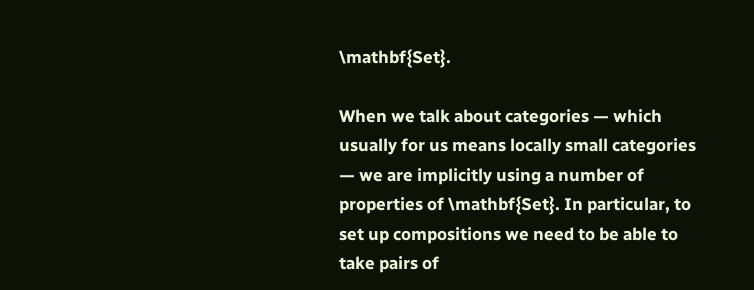\mathbf{Set}.

When we talk about categories — which usually for us means locally small categories — we are implicitly using a number of properties of \mathbf{Set}. In particular, to set up compositions we need to be able to take pairs of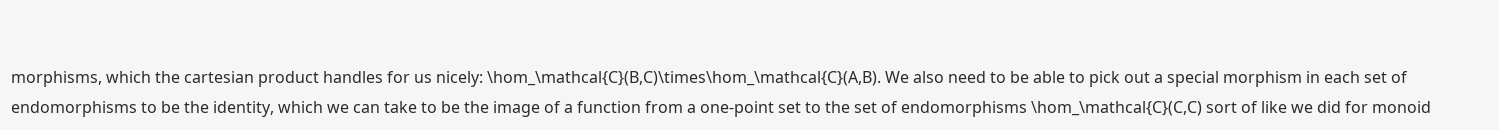morphisms, which the cartesian product handles for us nicely: \hom_\mathcal{C}(B,C)\times\hom_\mathcal{C}(A,B). We also need to be able to pick out a special morphism in each set of endomorphisms to be the identity, which we can take to be the image of a function from a one-point set to the set of endomorphisms \hom_\mathcal{C}(C,C) sort of like we did for monoid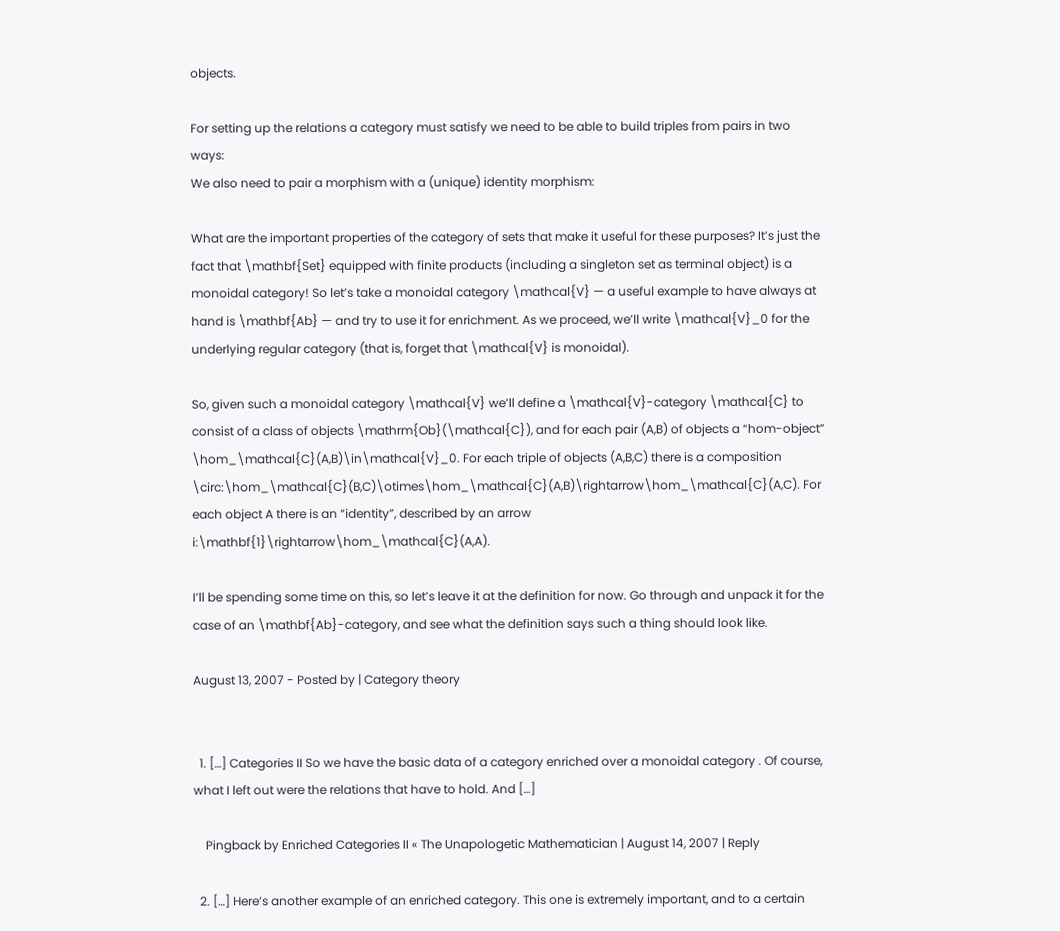objects.

For setting up the relations a category must satisfy we need to be able to build triples from pairs in two ways:
We also need to pair a morphism with a (unique) identity morphism:

What are the important properties of the category of sets that make it useful for these purposes? It’s just the fact that \mathbf{Set} equipped with finite products (including a singleton set as terminal object) is a monoidal category! So let’s take a monoidal category \mathcal{V} — a useful example to have always at hand is \mathbf{Ab} — and try to use it for enrichment. As we proceed, we’ll write \mathcal{V}_0 for the underlying regular category (that is, forget that \mathcal{V} is monoidal).

So, given such a monoidal category \mathcal{V} we’ll define a \mathcal{V}-category \mathcal{C} to consist of a class of objects \mathrm{Ob}(\mathcal{C}), and for each pair (A,B) of objects a “hom-object” \hom_\mathcal{C}(A,B)\in\mathcal{V}_0. For each triple of objects (A,B,C) there is a composition \circ:\hom_\mathcal{C}(B,C)\otimes\hom_\mathcal{C}(A,B)\rightarrow\hom_\mathcal{C}(A,C). For each object A there is an “identity”, described by an arrow i:\mathbf{1}\rightarrow\hom_\mathcal{C}(A,A).

I’ll be spending some time on this, so let’s leave it at the definition for now. Go through and unpack it for the case of an \mathbf{Ab}-category, and see what the definition says such a thing should look like.

August 13, 2007 - Posted by | Category theory


  1. […] Categories II So we have the basic data of a category enriched over a monoidal category . Of course, what I left out were the relations that have to hold. And […]

    Pingback by Enriched Categories II « The Unapologetic Mathematician | August 14, 2007 | Reply

  2. […] Here’s another example of an enriched category. This one is extremely important, and to a certain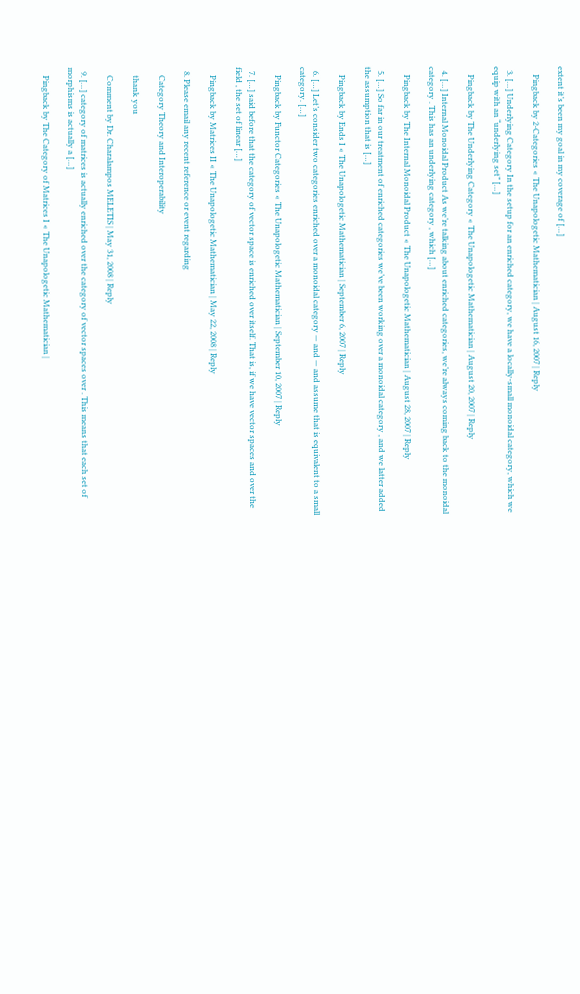extent it’s been my goal in my coverage of […]

    Pingback by 2-Categories « The Unapologetic Mathematician | August 16, 2007 | Reply

  3. […] Underlying Category In the setup for an enriched category, we have a locally-small monoidal category, which we equip with an “underlying set” […]

    Pingback by The Underlying Category « The Unapologetic Mathematician | August 20, 2007 | Reply

  4. […] Internal Monoidal Product As we’re talking about enriched categories, we’re always coming back to the monoidal category . This has an underlying category , which […]

    Pingback by The Internal Monoidal Product « The Unapologetic Mathematician | August 28, 2007 | Reply

  5. […] So far in our treatment of enriched categories we’ve been working over a monoidal category , and we latter added the assumption that is […]

    Pingback by Ends I « The Unapologetic Mathematician | September 6, 2007 | Reply

  6. […] Let’s consider two categories enriched over a monoidal category — and — and assume that is equivalent to a small category. […]

    Pingback by Functor Categories « The Unapologetic Mathematician | September 10, 2007 | Reply

  7. […] said before that the category of vector space is enriched over itself. That is, if we have vector spaces and over the field , the set of linear […]

    Pingback by Matrices II « The Unapologetic Mathematician | May 22, 2008 | Reply

  8. Please email any recent reference or event regarding

    Category Theory and Interoperability

    thank you

    Comment by Dr. Charalampos MELETIS | May 31, 2008 | Reply

  9. […] category of matrices is actually enriched over the category of vector spaces over . This means that each set of morphisms is actually a […]

    Pingback by The Category of Matrices I « The Unapologetic Mathematician |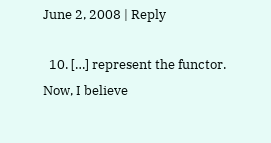June 2, 2008 | Reply

  10. […] represent the functor. Now, I believe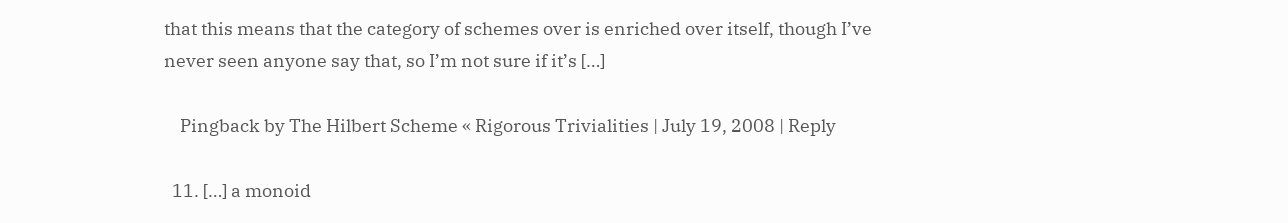that this means that the category of schemes over is enriched over itself, though I’ve never seen anyone say that, so I’m not sure if it’s […]

    Pingback by The Hilbert Scheme « Rigorous Trivialities | July 19, 2008 | Reply

  11. […] a monoid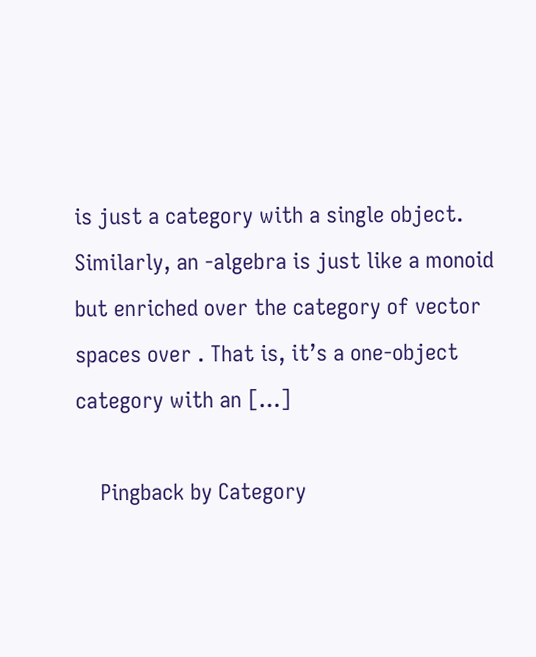is just a category with a single object. Similarly, an -algebra is just like a monoid but enriched over the category of vector spaces over . That is, it’s a one-object category with an […]

    Pingback by Category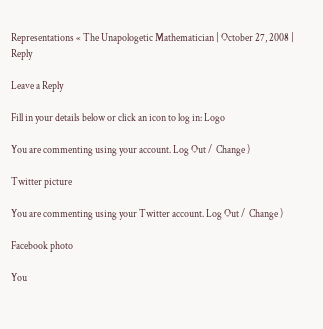Representations « The Unapologetic Mathematician | October 27, 2008 | Reply

Leave a Reply

Fill in your details below or click an icon to log in: Logo

You are commenting using your account. Log Out /  Change )

Twitter picture

You are commenting using your Twitter account. Log Out /  Change )

Facebook photo

You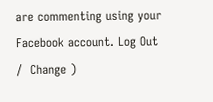are commenting using your Facebook account. Log Out /  Change )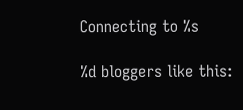Connecting to %s

%d bloggers like this: